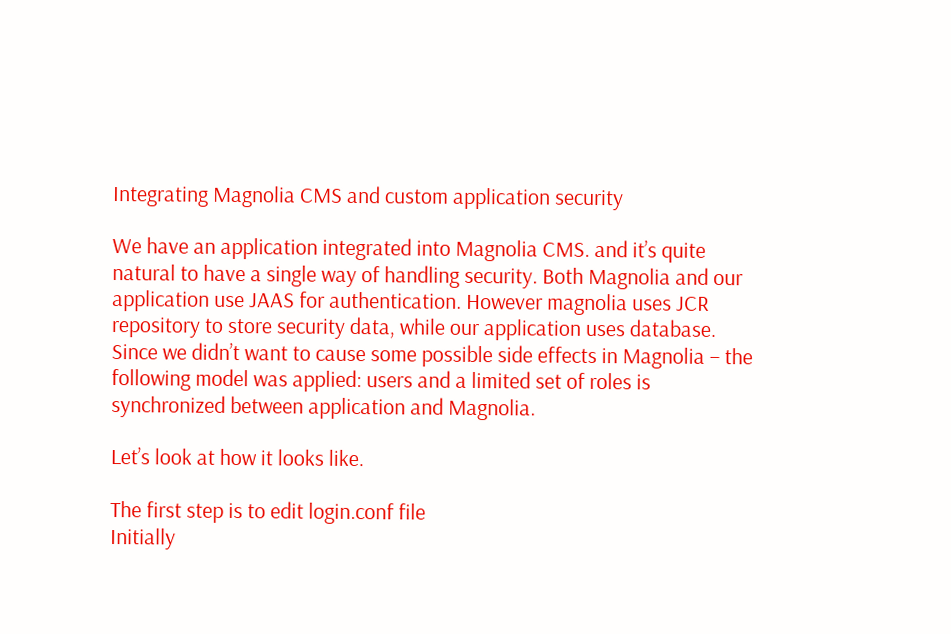Integrating Magnolia CMS and custom application security

We have an application integrated into Magnolia CMS. and it’s quite natural to have a single way of handling security. Both Magnolia and our application use JAAS for authentication. However magnolia uses JCR repository to store security data, while our application uses database. Since we didn’t want to cause some possible side effects in Magnolia – the following model was applied: users and a limited set of roles is synchronized between application and Magnolia.

Let’s look at how it looks like.

The first step is to edit login.conf file
Initially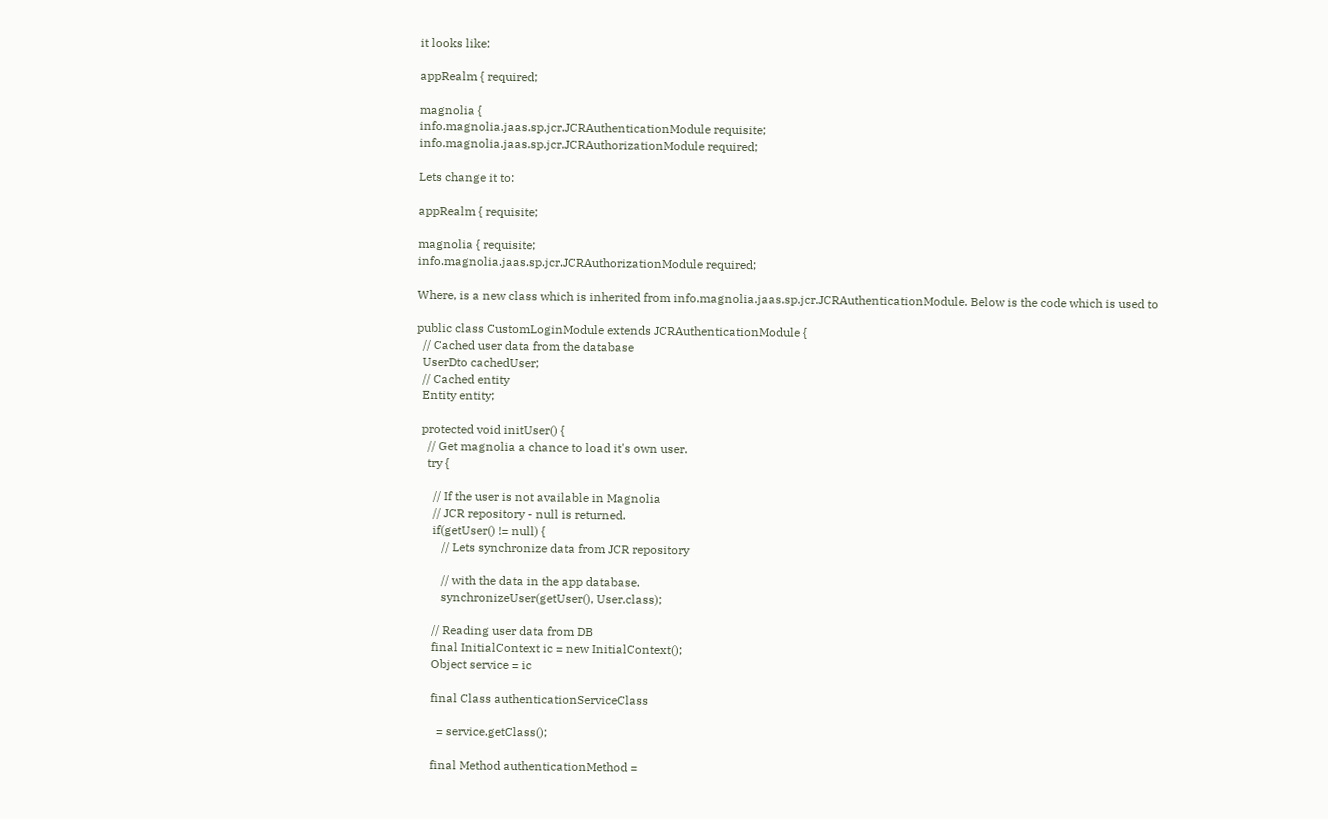it looks like:

appRealm { required;

magnolia {
info.magnolia.jaas.sp.jcr.JCRAuthenticationModule requisite;
info.magnolia.jaas.sp.jcr.JCRAuthorizationModule required;

Lets change it to:

appRealm { requisite;

magnolia { requisite;
info.magnolia.jaas.sp.jcr.JCRAuthorizationModule required;

Where, is a new class which is inherited from info.magnolia.jaas.sp.jcr.JCRAuthenticationModule. Below is the code which is used to

public class CustomLoginModule extends JCRAuthenticationModule {
  // Cached user data from the database
  UserDto cachedUser;
  // Cached entity
  Entity entity;

  protected void initUser() {
    // Get magnolia a chance to load it's own user.
    try {

      // If the user is not available in Magnolia
      // JCR repository - null is returned.
      if(getUser() != null) {
         // Lets synchronize data from JCR repository

         // with the data in the app database.
         synchronizeUser(getUser(), User.class);

      // Reading user data from DB
      final InitialContext ic = new InitialContext();
      Object service = ic

      final Class authenticationServiceClass

        = service.getClass();

      final Method authenticationMethod =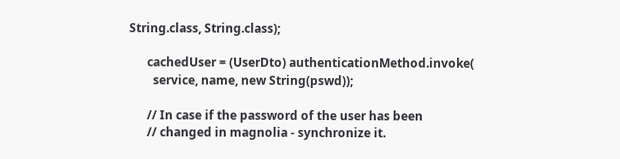String.class, String.class);

      cachedUser = (UserDto) authenticationMethod.invoke(
        service, name, new String(pswd));

      // In case if the password of the user has been
      // changed in magnolia - synchronize it.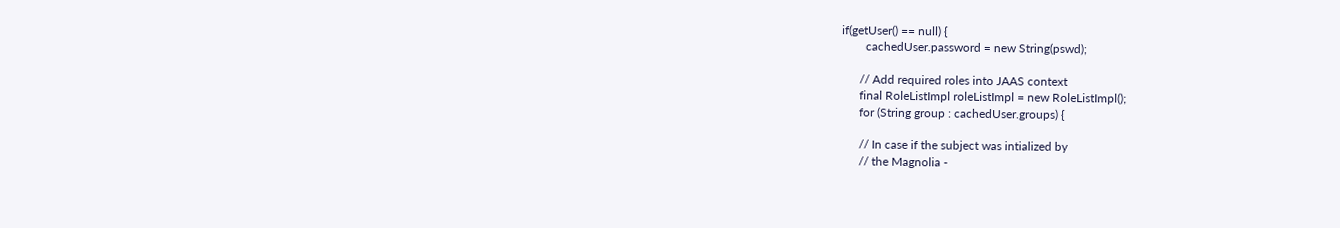if(getUser() == null) {
        cachedUser.password = new String(pswd);

      // Add required roles into JAAS context
      final RoleListImpl roleListImpl = new RoleListImpl();
      for (String group : cachedUser.groups) {

      // In case if the subject was intialized by
      // the Magnolia -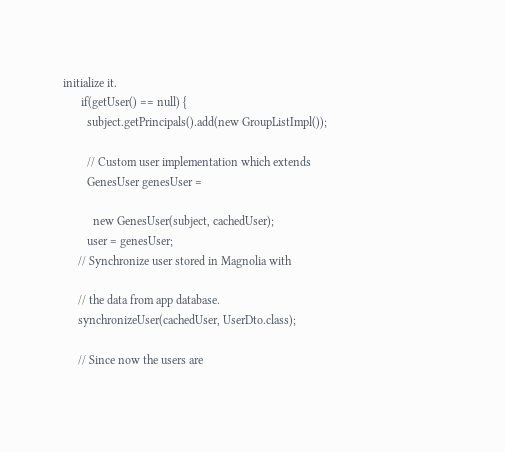initialize it.
      if(getUser() == null) {
        subject.getPrincipals().add(new GroupListImpl());

        // Custom user implementation which extends
        GenesUser genesUser =

          new GenesUser(subject, cachedUser);
        user = genesUser;
     // Synchronize user stored in Magnolia with

     // the data from app database.
     synchronizeUser(cachedUser, UserDto.class);

     // Since now the users are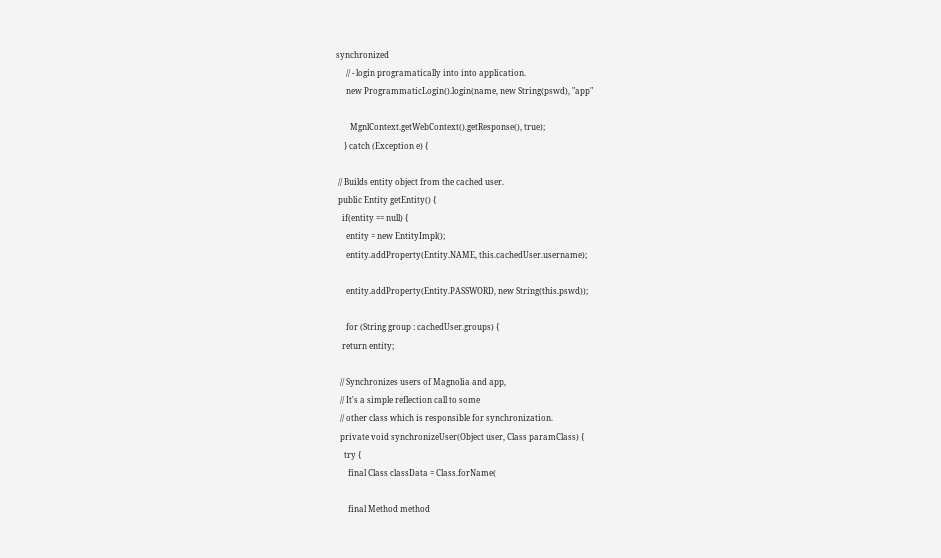synchronized
     // - login programatically into into application.
     new ProgrammaticLogin().login(name, new String(pswd), "app"

       MgnlContext.getWebContext().getResponse(), true);
    } catch (Exception e) {

 // Builds entity object from the cached user.
 public Entity getEntity() {
   if(entity == null) {
     entity = new EntityImpl();
     entity.addProperty(Entity.NAME, this.cachedUser.username);

     entity.addProperty(Entity.PASSWORD, new String(this.pswd));

     for (String group : cachedUser.groups) {
   return entity;

  // Synchronizes users of Magnolia and app,
  // It's a simple reflection call to some
  // other class which is responsible for synchronization.
  private void synchronizeUser(Object user, Class paramClass) {
    try {
      final Class classData = Class.forName(

      final Method method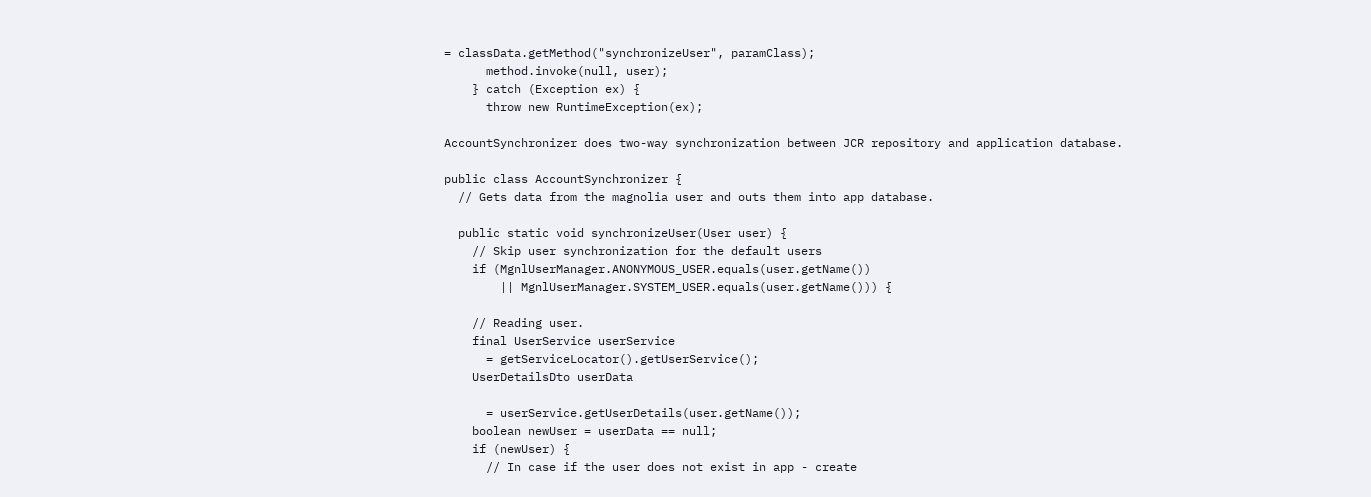= classData.getMethod("synchronizeUser", paramClass);
      method.invoke(null, user);
    } catch (Exception ex) {
      throw new RuntimeException(ex);

AccountSynchronizer does two-way synchronization between JCR repository and application database.

public class AccountSynchronizer {
  // Gets data from the magnolia user and outs them into app database.

  public static void synchronizeUser(User user) {
    // Skip user synchronization for the default users
    if (MgnlUserManager.ANONYMOUS_USER.equals(user.getName())
        || MgnlUserManager.SYSTEM_USER.equals(user.getName())) {

    // Reading user.
    final UserService userService
      = getServiceLocator().getUserService();
    UserDetailsDto userData

      = userService.getUserDetails(user.getName());
    boolean newUser = userData == null;
    if (newUser) {
      // In case if the user does not exist in app - create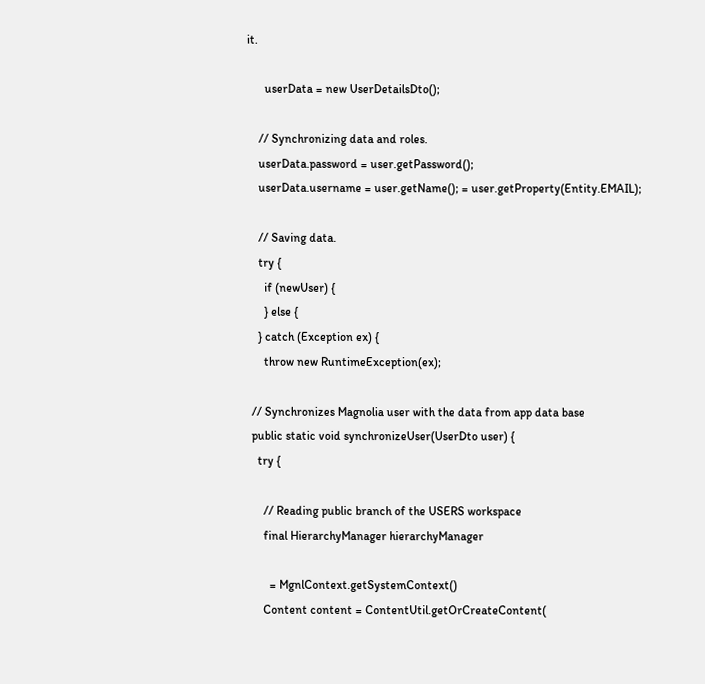it.

      userData = new UserDetailsDto();

    // Synchronizing data and roles.
    userData.password = user.getPassword();
    userData.username = user.getName(); = user.getProperty(Entity.EMAIL);

    // Saving data.
    try {
      if (newUser) {
      } else {
    } catch (Exception ex) {
      throw new RuntimeException(ex);

  // Synchronizes Magnolia user with the data from app data base
  public static void synchronizeUser(UserDto user) {
    try {

      // Reading public branch of the USERS workspace
      final HierarchyManager hierarchyManager

        = MgnlContext.getSystemContext()
      Content content = ContentUtil.getOrCreateContent(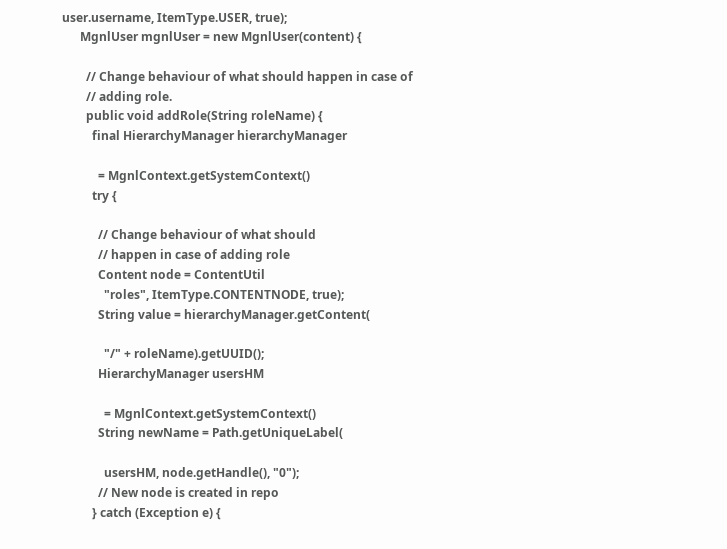user.username, ItemType.USER, true);
      MgnlUser mgnlUser = new MgnlUser(content) {

        // Change behaviour of what should happen in case of
        // adding role.
        public void addRole(String roleName) {
          final HierarchyManager hierarchyManager

            = MgnlContext.getSystemContext()
          try {

            // Change behaviour of what should
            // happen in case of adding role
            Content node = ContentUtil
              "roles", ItemType.CONTENTNODE, true);
            String value = hierarchyManager.getContent(

              "/" + roleName).getUUID();
            HierarchyManager usersHM

              = MgnlContext.getSystemContext()
            String newName = Path.getUniqueLabel(

              usersHM, node.getHandle(), "0");
            // New node is created in repo
          } catch (Exception e) {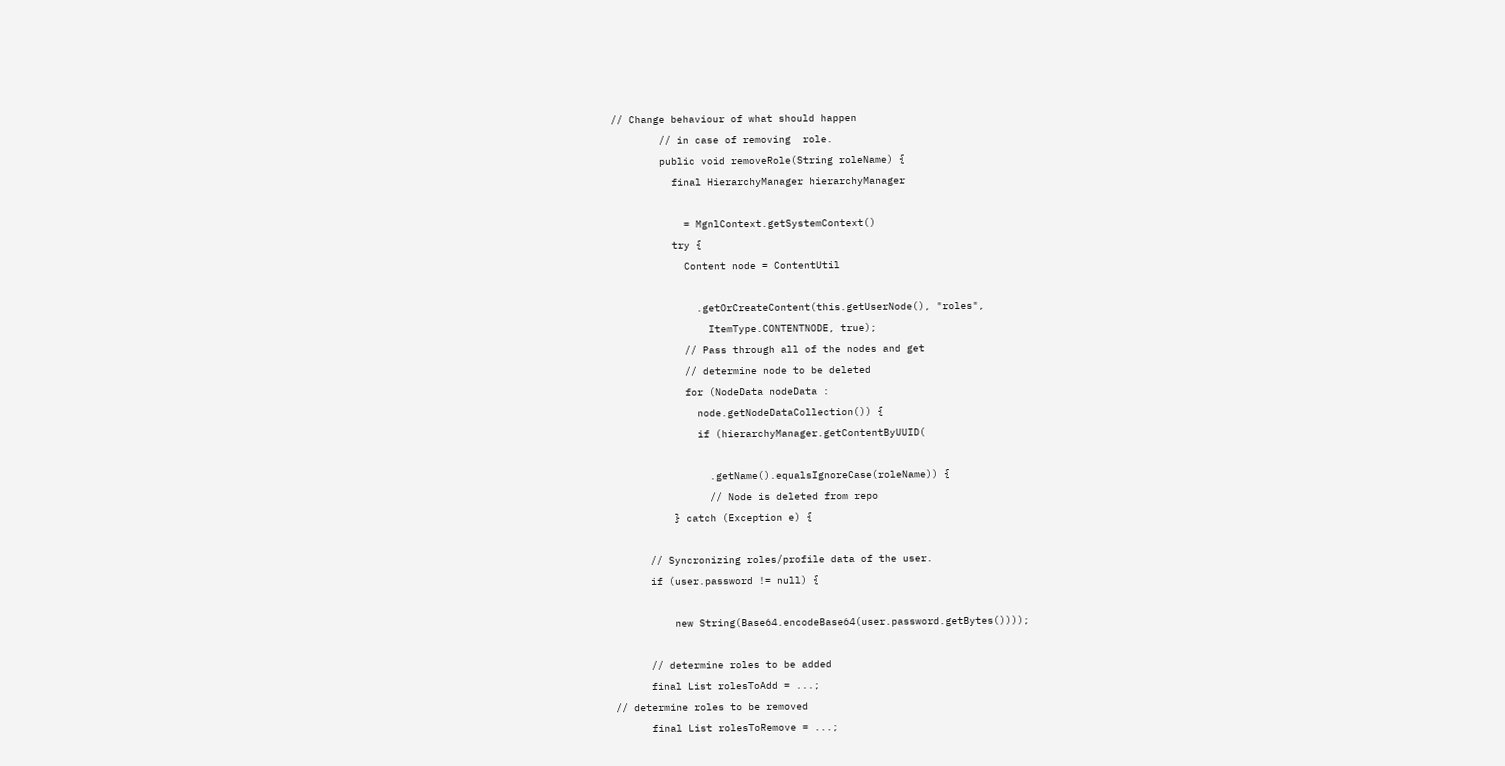// Change behaviour of what should happen
        // in case of removing  role.
        public void removeRole(String roleName) {
          final HierarchyManager hierarchyManager

            = MgnlContext.getSystemContext()
          try {
            Content node = ContentUtil

              .getOrCreateContent(this.getUserNode(), "roles",
                ItemType.CONTENTNODE, true);
            // Pass through all of the nodes and get
            // determine node to be deleted
            for (NodeData nodeData :
              node.getNodeDataCollection()) {
              if (hierarchyManager.getContentByUUID(

                .getName().equalsIgnoreCase(roleName)) {
                // Node is deleted from repo
          } catch (Exception e) {

      // Syncronizing roles/profile data of the user.
      if (user.password != null) {

          new String(Base64.encodeBase64(user.password.getBytes())));

      // determine roles to be added
      final List rolesToAdd = ...;
// determine roles to be removed
      final List rolesToRemove = ...;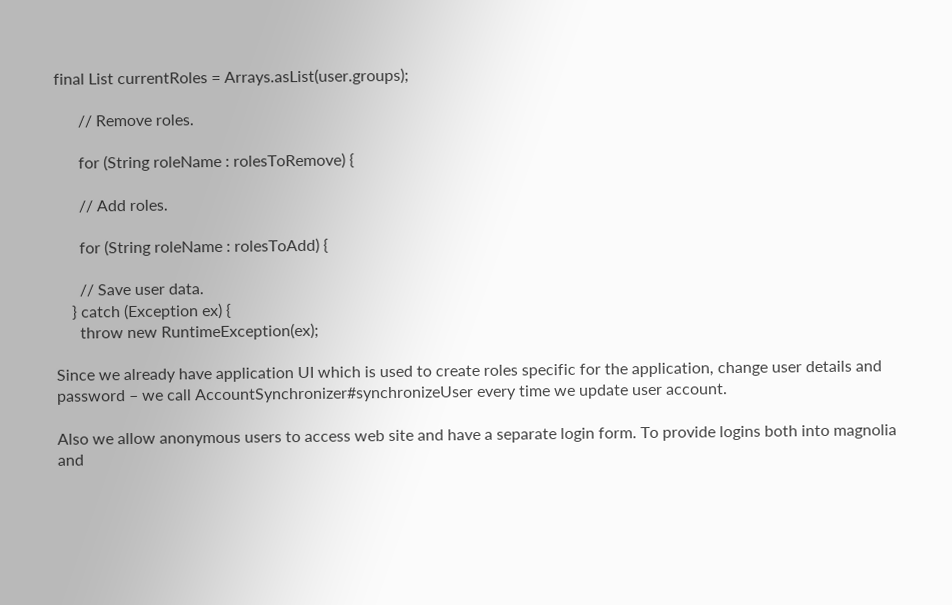final List currentRoles = Arrays.asList(user.groups);

      // Remove roles.

      for (String roleName : rolesToRemove) {

      // Add roles.

      for (String roleName : rolesToAdd) {

      // Save user data.
    } catch (Exception ex) {
      throw new RuntimeException(ex);

Since we already have application UI which is used to create roles specific for the application, change user details and password – we call AccountSynchronizer#synchronizeUser every time we update user account.

Also we allow anonymous users to access web site and have a separate login form. To provide logins both into magnolia and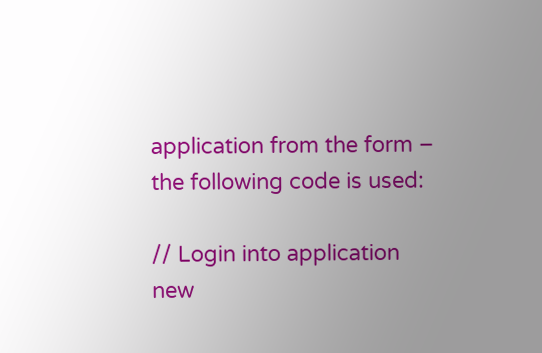application from the form – the following code is used:

// Login into application
new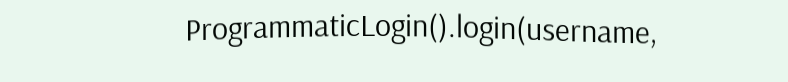ProgrammaticLogin().login(username,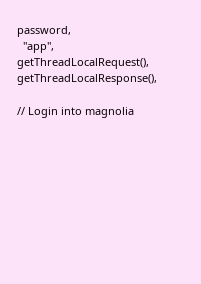password,
  "app", getThreadLocalRequest(), getThreadLocalResponse(),

// Login into magnolia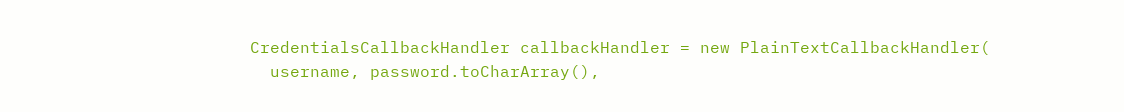CredentialsCallbackHandler callbackHandler = new PlainTextCallbackHandler(
  username, password.toCharArray(),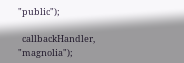"public");

  callbackHandler, "magnolia");